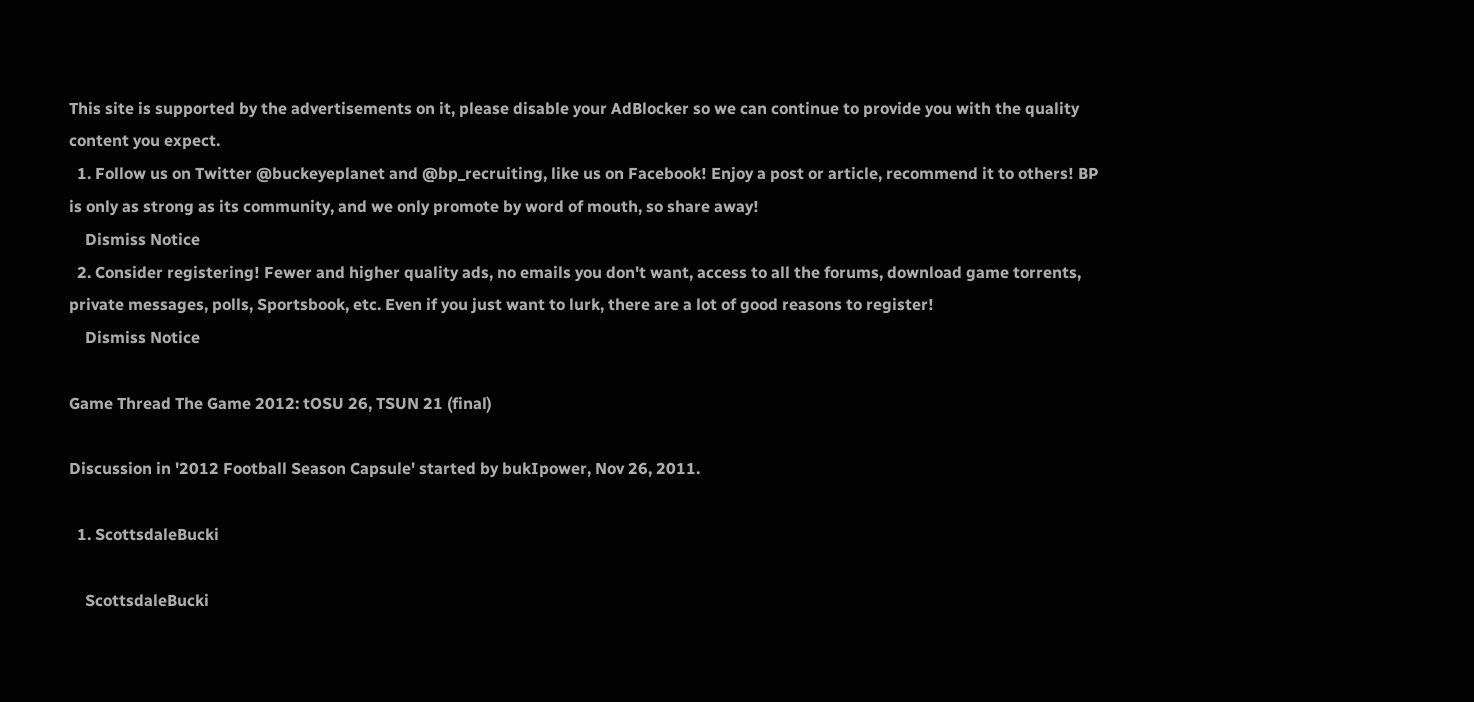This site is supported by the advertisements on it, please disable your AdBlocker so we can continue to provide you with the quality content you expect.
  1. Follow us on Twitter @buckeyeplanet and @bp_recruiting, like us on Facebook! Enjoy a post or article, recommend it to others! BP is only as strong as its community, and we only promote by word of mouth, so share away!
    Dismiss Notice
  2. Consider registering! Fewer and higher quality ads, no emails you don't want, access to all the forums, download game torrents, private messages, polls, Sportsbook, etc. Even if you just want to lurk, there are a lot of good reasons to register!
    Dismiss Notice

Game Thread The Game 2012: tOSU 26, TSUN 21 (final)

Discussion in '2012 Football Season Capsule' started by bukIpower, Nov 26, 2011.

  1. ScottsdaleBucki

    ScottsdaleBucki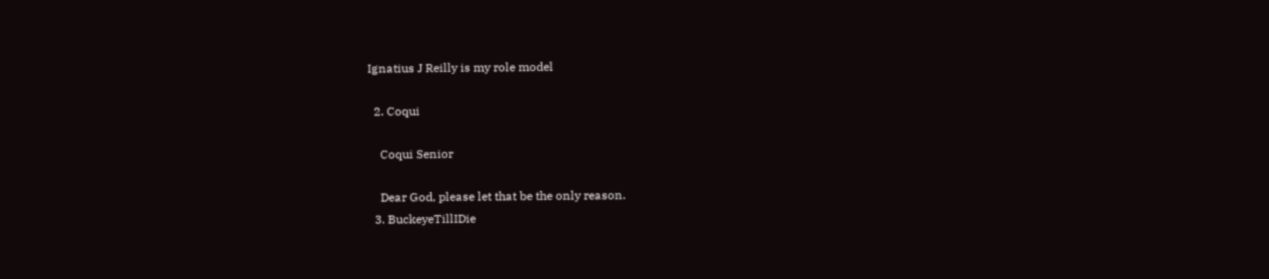Ignatius J Reilly is my role model

  2. Coqui

    Coqui Senior

    Dear God, please let that be the only reason.
  3. BuckeyeTillIDie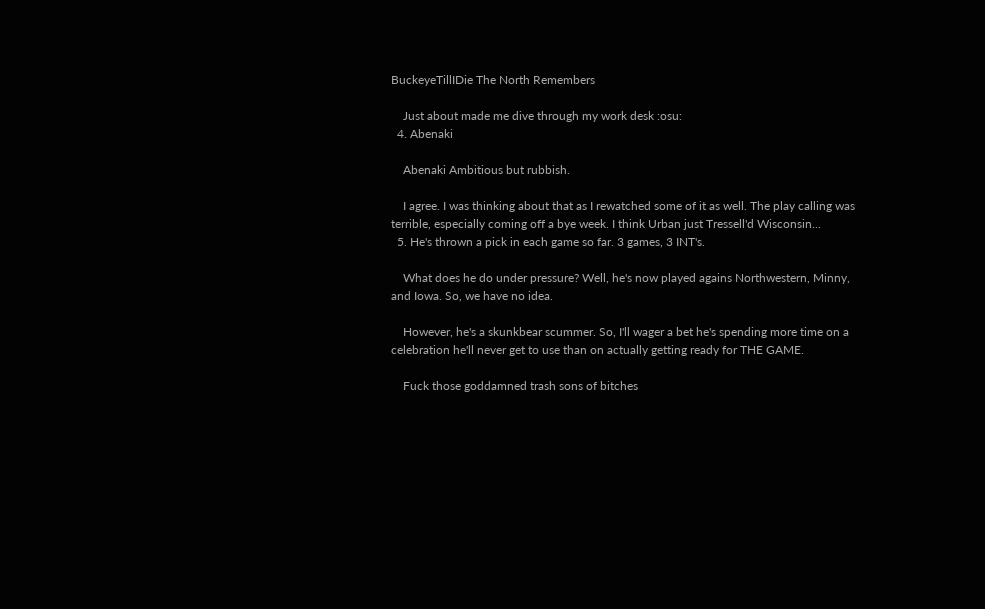BuckeyeTillIDie The North Remembers

    Just about made me dive through my work desk :osu:
  4. Abenaki

    Abenaki Ambitious but rubbish.

    I agree. I was thinking about that as I rewatched some of it as well. The play calling was terrible, especially coming off a bye week. I think Urban just Tressell'd Wisconsin...
  5. He's thrown a pick in each game so far. 3 games, 3 INT's.

    What does he do under pressure? Well, he's now played agains Northwestern, Minny, and Iowa. So, we have no idea.

    However, he's a skunkbear scummer. So, I'll wager a bet he's spending more time on a celebration he'll never get to use than on actually getting ready for THE GAME.

    Fuck those goddamned trash sons of bitches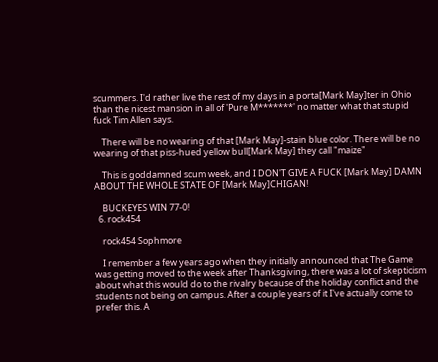scummers. I'd rather live the rest of my days in a porta[Mark May]ter in Ohio than the nicest mansion in all of 'Pure M*******' no matter what that stupid fuck Tim Allen says.

    There will be no wearing of that [Mark May]-stain blue color. There will be no wearing of that piss-hued yellow bull[Mark May] they call "maize"

    This is goddamned scum week, and I DON'T GIVE A FUCK [Mark May] DAMN ABOUT THE WHOLE STATE OF [Mark May]CHIGAN!

    BUCKEYES WIN 77-0!
  6. rock454

    rock454 Sophmore

    I remember a few years ago when they initially announced that The Game was getting moved to the week after Thanksgiving, there was a lot of skepticism about what this would do to the rivalry because of the holiday conflict and the students not being on campus. After a couple years of it I've actually come to prefer this. A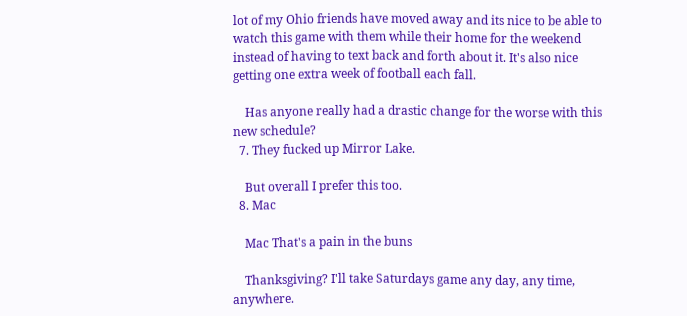lot of my Ohio friends have moved away and its nice to be able to watch this game with them while their home for the weekend instead of having to text back and forth about it. It's also nice getting one extra week of football each fall.

    Has anyone really had a drastic change for the worse with this new schedule?
  7. They fucked up Mirror Lake.

    But overall I prefer this too.
  8. Mac

    Mac That's a pain in the buns

    Thanksgiving? I'll take Saturdays game any day, any time, anywhere.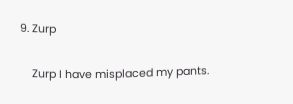9. Zurp

    Zurp I have misplaced my pants.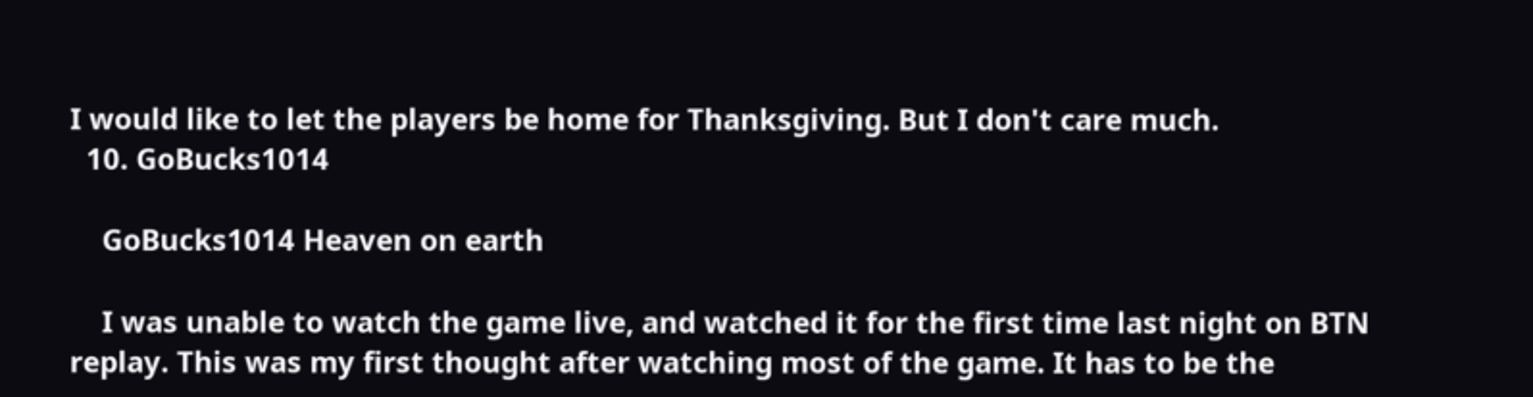I would like to let the players be home for Thanksgiving. But I don't care much.
  10. GoBucks1014

    GoBucks1014 Heaven on earth

    I was unable to watch the game live, and watched it for the first time last night on BTN replay. This was my first thought after watching most of the game. It has to be the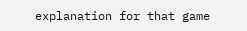explanation for that game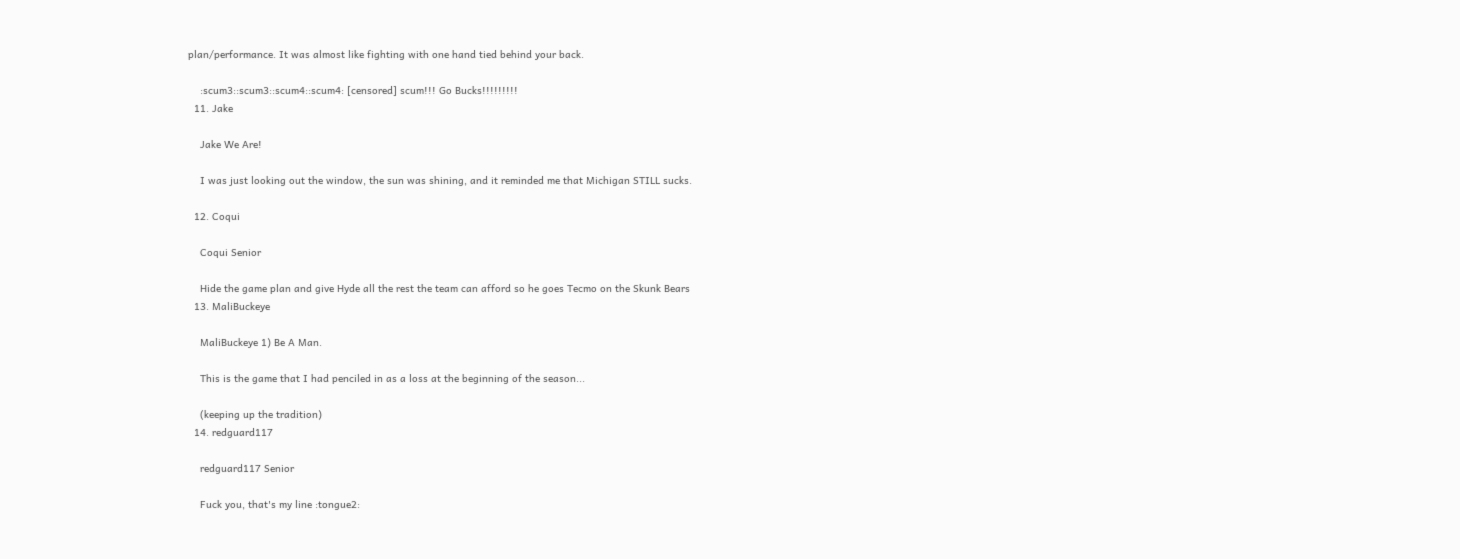plan/performance. It was almost like fighting with one hand tied behind your back.

    :scum3::scum3::scum4::scum4: [censored] scum!!! Go Bucks!!!!!!!!!
  11. Jake

    Jake We Are!

    I was just looking out the window, the sun was shining, and it reminded me that Michigan STILL sucks.

  12. Coqui

    Coqui Senior

    Hide the game plan and give Hyde all the rest the team can afford so he goes Tecmo on the Skunk Bears
  13. MaliBuckeye

    MaliBuckeye 1) Be A Man.

    This is the game that I had penciled in as a loss at the beginning of the season...

    (keeping up the tradition)
  14. redguard117

    redguard117 Senior

    Fuck you, that's my line :tongue2: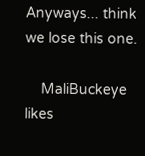Anyways... think we lose this one.

    MaliBuckeye likes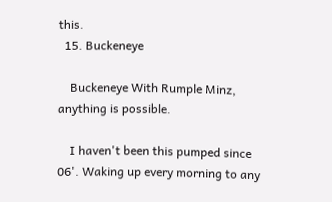this.
  15. Buckeneye

    Buckeneye With Rumple Minz, anything is possible.

    I haven't been this pumped since 06'. Waking up every morning to any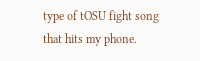type of tOSU fight song that hits my phone.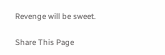Revenge will be sweet.

Share This Page